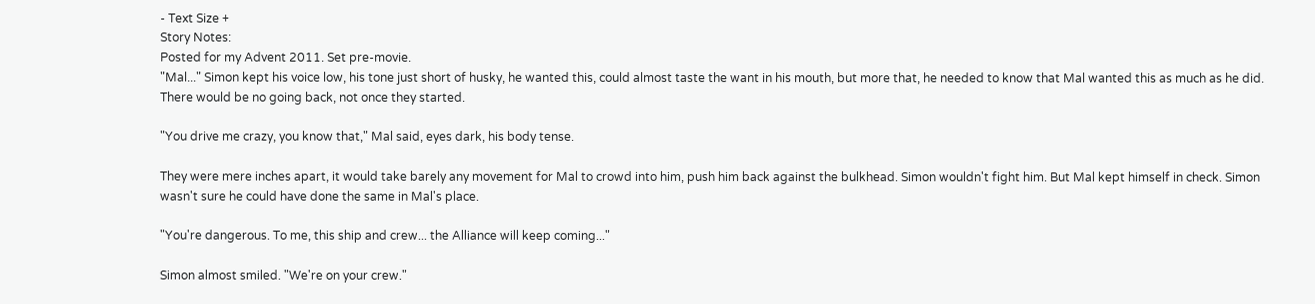- Text Size +
Story Notes:
Posted for my Advent 2011. Set pre-movie.
"Mal..." Simon kept his voice low, his tone just short of husky, he wanted this, could almost taste the want in his mouth, but more that, he needed to know that Mal wanted this as much as he did. There would be no going back, not once they started.

"You drive me crazy, you know that," Mal said, eyes dark, his body tense.

They were mere inches apart, it would take barely any movement for Mal to crowd into him, push him back against the bulkhead. Simon wouldn't fight him. But Mal kept himself in check. Simon wasn't sure he could have done the same in Mal's place.

"You're dangerous. To me, this ship and crew... the Alliance will keep coming..."

Simon almost smiled. "We're on your crew."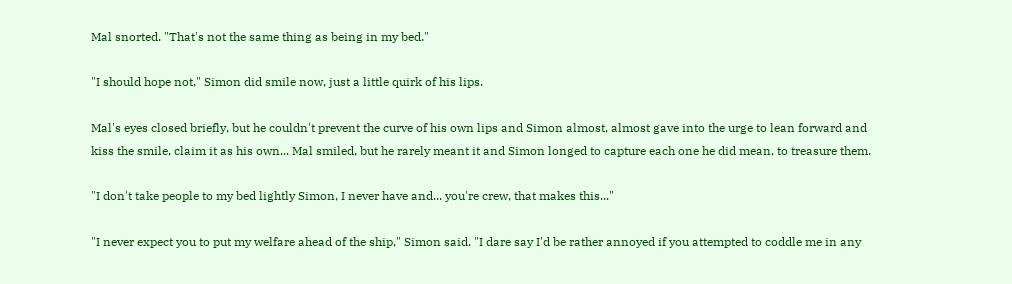Mal snorted. "That's not the same thing as being in my bed."

"I should hope not," Simon did smile now, just a little quirk of his lips.

Mal's eyes closed briefly, but he couldn't prevent the curve of his own lips and Simon almost, almost gave into the urge to lean forward and kiss the smile, claim it as his own... Mal smiled, but he rarely meant it and Simon longed to capture each one he did mean, to treasure them.

"I don't take people to my bed lightly Simon, I never have and... you're crew, that makes this..."

"I never expect you to put my welfare ahead of the ship," Simon said. "I dare say I'd be rather annoyed if you attempted to coddle me in any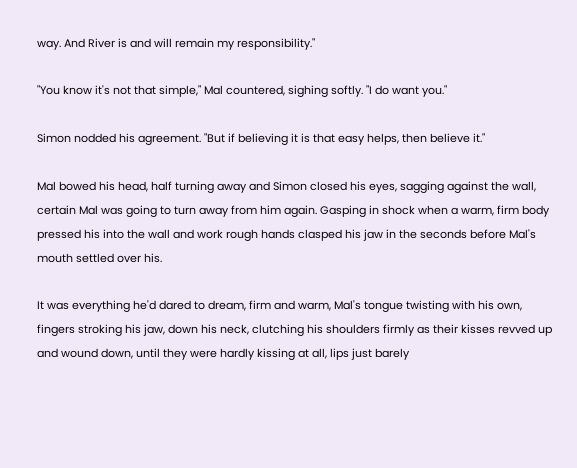way. And River is and will remain my responsibility."

"You know it's not that simple," Mal countered, sighing softly. "I do want you."

Simon nodded his agreement. "But if believing it is that easy helps, then believe it."

Mal bowed his head, half turning away and Simon closed his eyes, sagging against the wall, certain Mal was going to turn away from him again. Gasping in shock when a warm, firm body pressed his into the wall and work rough hands clasped his jaw in the seconds before Mal's mouth settled over his.

It was everything he'd dared to dream, firm and warm, Mal's tongue twisting with his own, fingers stroking his jaw, down his neck, clutching his shoulders firmly as their kisses revved up and wound down, until they were hardly kissing at all, lips just barely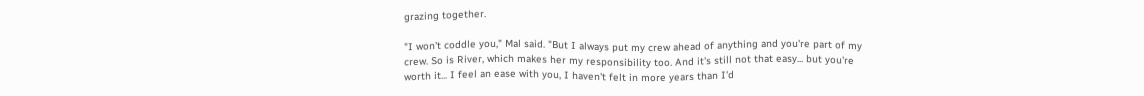grazing together.

"I won't coddle you," Mal said. "But I always put my crew ahead of anything and you're part of my crew. So is River, which makes her my responsibility too. And it's still not that easy... but you're worth it... I feel an ease with you, I haven't felt in more years than I'd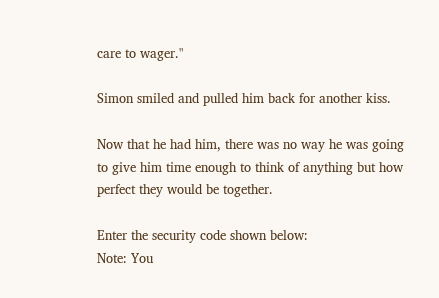care to wager."

Simon smiled and pulled him back for another kiss.

Now that he had him, there was no way he was going to give him time enough to think of anything but how perfect they would be together.

Enter the security code shown below:
Note: You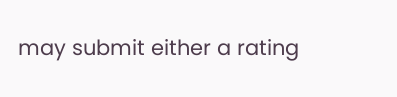may submit either a rating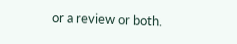or a review or both.